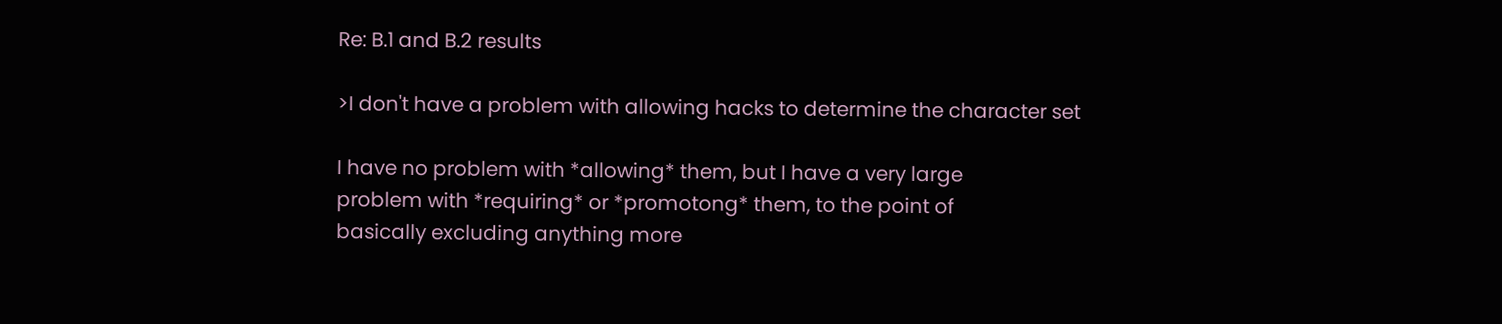Re: B.1 and B.2 results

>I don't have a problem with allowing hacks to determine the character set

I have no problem with *allowing* them, but I have a very large
problem with *requiring* or *promotong* them, to the point of
basically excluding anything more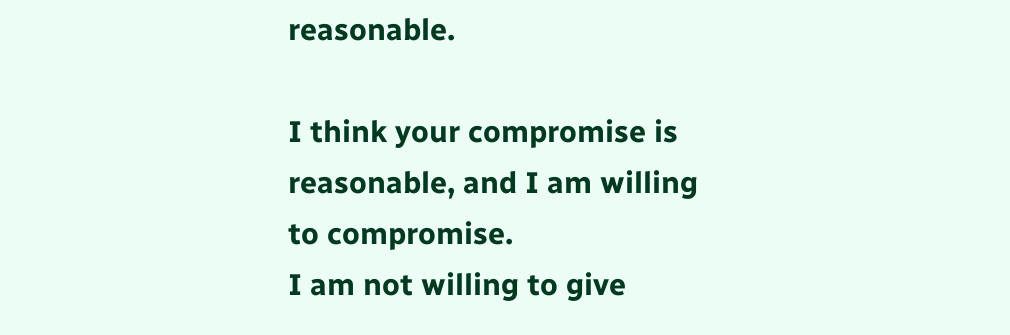reasonable.

I think your compromise is reasonable, and I am willing to compromise.
I am not willing to give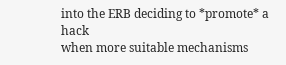into the ERB deciding to *promote* a hack
when more suitable mechanisms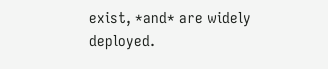exist, *and* are widely deployed.